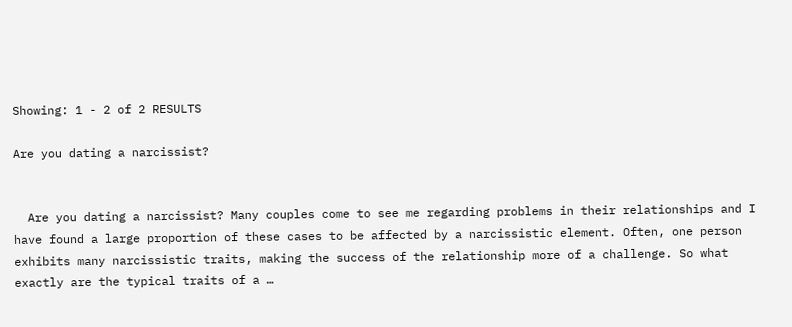Showing: 1 - 2 of 2 RESULTS

Are you dating a narcissist?


  Are you dating a narcissist? Many couples come to see me regarding problems in their relationships and I have found a large proportion of these cases to be affected by a narcissistic element. Often, one person exhibits many narcissistic traits, making the success of the relationship more of a challenge. So what exactly are the typical traits of a …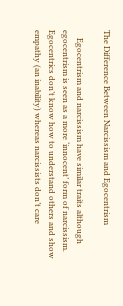The Difference Between Narcissism and Egocentrism

    Egocentrism and narcissism have similar traits although egocentrism is seen as a more ‘innocent’ form of narcissism. Egocentrics don’t know how to understand others and show empathy (an inability) whereas narcissists don’t care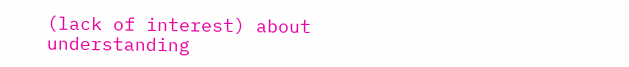(lack of interest) about understanding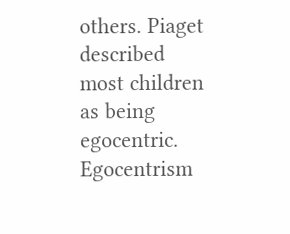others. Piaget described most children as being egocentric. Egocentrism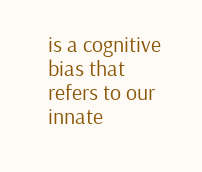is a cognitive bias that refers to our innate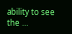ability to see the …